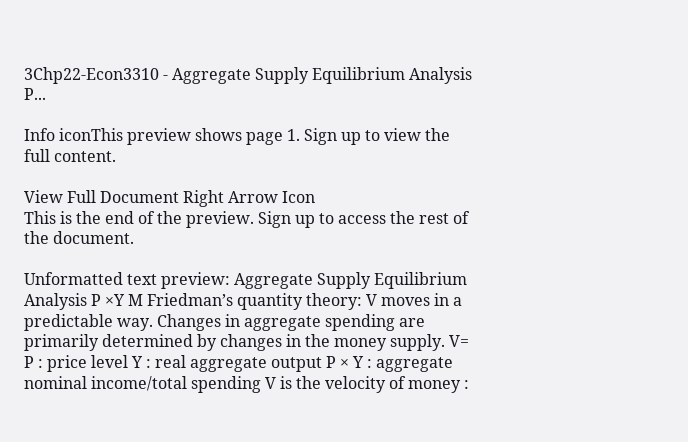3Chp22-Econ3310 - Aggregate Supply Equilibrium Analysis P...

Info iconThis preview shows page 1. Sign up to view the full content.

View Full Document Right Arrow Icon
This is the end of the preview. Sign up to access the rest of the document.

Unformatted text preview: Aggregate Supply Equilibrium Analysis P ×Y M Friedman’s quantity theory: V moves in a predictable way. Changes in aggregate spending are primarily determined by changes in the money supply. V= P : price level Y : real aggregate output P × Y : aggregate nominal income/total spending V is the velocity of money :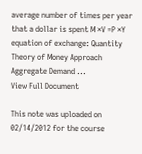average number of times per year that a dollar is spent M ×V =P ×Y equation of exchange: Quantity Theory of Money Approach Aggregate Demand ...
View Full Document

This note was uploaded on 02/14/2012 for the course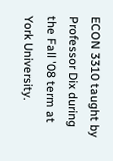ECON 3310 taught by Professor Dix during the Fall '08 term at York University.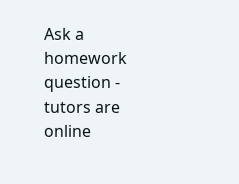Ask a homework question - tutors are online